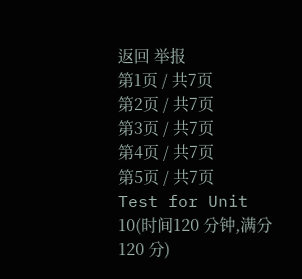返回 举报
第1页 / 共7页
第2页 / 共7页
第3页 / 共7页
第4页 / 共7页
第5页 / 共7页
Test for Unit 10(时间120 分钟,满分120 分)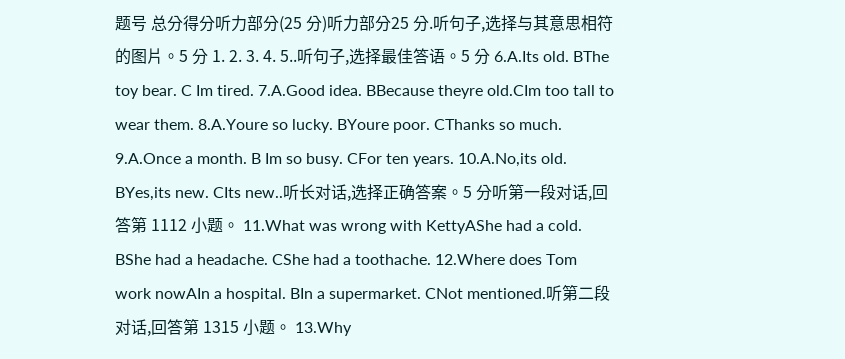题号 总分得分听力部分(25 分)听力部分25 分.听句子,选择与其意思相符的图片。5 分 1. 2. 3. 4. 5..听句子,选择最佳答语。5 分 6.A.Its old. BThe toy bear. C Im tired. 7.A.Good idea. BBecause theyre old.CIm too tall to wear them. 8.A.Youre so lucky. BYoure poor. CThanks so much. 9.A.Once a month. B Im so busy. CFor ten years. 10.A.No,its old. BYes,its new. CIts new..听长对话,选择正确答案。5 分听第一段对话,回答第 1112 小题。 11.What was wrong with KettyAShe had a cold. BShe had a headache. CShe had a toothache. 12.Where does Tom work nowAIn a hospital. BIn a supermarket. CNot mentioned.听第二段对话,回答第 1315 小题。 13.Why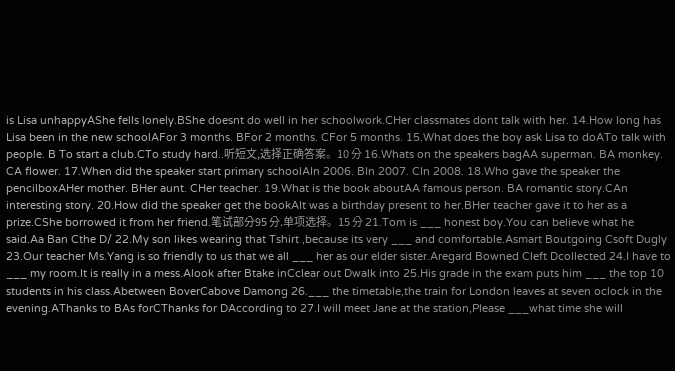is Lisa unhappyAShe fells lonely.BShe doesnt do well in her schoolwork.CHer classmates dont talk with her. 14.How long has Lisa been in the new schoolAFor 3 months. BFor 2 months. CFor 5 months. 15.What does the boy ask Lisa to doATo talk with people. B To start a club.CTo study hard..听短文,选择正确答案。10 分 16.Whats on the speakers bagAA superman. BA monkey. CA flower. 17.When did the speaker start primary schoolAIn 2006. BIn 2007. CIn 2008. 18.Who gave the speaker the pencilboxAHer mother. BHer aunt. CHer teacher. 19.What is the book aboutAA famous person. BA romantic story.CAn interesting story. 20.How did the speaker get the bookAIt was a birthday present to her.BHer teacher gave it to her as a prize.CShe borrowed it from her friend.笔试部分95 分.单项选择。15 分 21.Tom is ___ honest boy.You can believe what he said.Aa Ban Cthe D/ 22.My son likes wearing that Tshirt ,because its very ___ and comfortable.Asmart Boutgoing Csoft Dugly 23.Our teacher Ms.Yang is so friendly to us that we all ___ her as our elder sister.Aregard Bowned Cleft Dcollected 24.I have to ___ my room.It is really in a mess.Alook after Btake inCclear out Dwalk into 25.His grade in the exam puts him ___ the top 10 students in his class.Abetween BoverCabove Damong 26.___ the timetable,the train for London leaves at seven oclock in the evening.AThanks to BAs forCThanks for DAccording to 27.I will meet Jane at the station,Please ___what time she will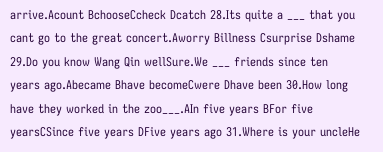arrive.Acount BchooseCcheck Dcatch 28.Its quite a ___ that you cant go to the great concert.Aworry Billness Csurprise Dshame 29.Do you know Wang Qin wellSure.We ___ friends since ten years ago.Abecame Bhave becomeCwere Dhave been 30.How long have they worked in the zoo___.AIn five years BFor five yearsCSince five years DFive years ago 31.Where is your uncleHe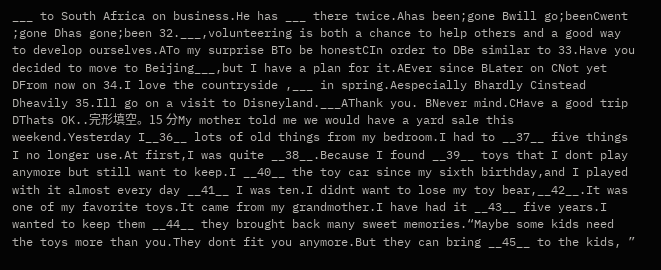___ to South Africa on business.He has ___ there twice.Ahas been;gone Bwill go;beenCwent ;gone Dhas gone;been 32.___,volunteering is both a chance to help others and a good way to develop ourselves.ATo my surprise BTo be honestCIn order to DBe similar to 33.Have you decided to move to Beijing___,but I have a plan for it.AEver since BLater on CNot yet DFrom now on 34.I love the countryside ,___ in spring.Aespecially Bhardly Cinstead Dheavily 35.Ill go on a visit to Disneyland.___AThank you. BNever mind.CHave a good trip DThats OK..完形填空。15 分My mother told me we would have a yard sale this weekend.Yesterday I__36__ lots of old things from my bedroom.I had to __37__ five things I no longer use.At first,I was quite __38__.Because I found __39__ toys that I dont play anymore but still want to keep.I __40__ the toy car since my sixth birthday,and I played with it almost every day __41__ I was ten.I didnt want to lose my toy bear,__42__.It was one of my favorite toys.It came from my grandmother.I have had it __43__ five years.I wanted to keep them __44__ they brought back many sweet memories.“Maybe some kids need the toys more than you.They dont fit you anymore.But they can bring __45__ to the kids, ”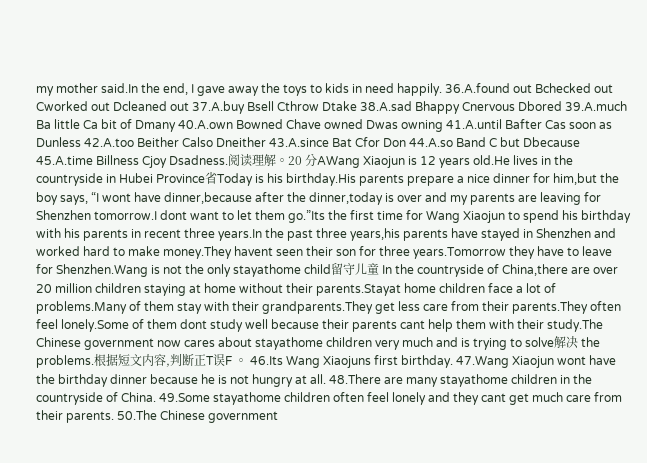my mother said.In the end, I gave away the toys to kids in need happily. 36.A.found out Bchecked out Cworked out Dcleaned out 37.A.buy Bsell Cthrow Dtake 38.A.sad Bhappy Cnervous Dbored 39.A.much Ba little Ca bit of Dmany 40.A.own Bowned Chave owned Dwas owning 41.A.until Bafter Cas soon as Dunless 42.A.too Beither Calso Dneither 43.A.since Bat Cfor Don 44.A.so Band C but Dbecause 45.A.time Billness Cjoy Dsadness.阅读理解。20 分AWang Xiaojun is 12 years old.He lives in the countryside in Hubei Province省Today is his birthday.His parents prepare a nice dinner for him,but the boy says, “I wont have dinner,because after the dinner,today is over and my parents are leaving for Shenzhen tomorrow.I dont want to let them go.”Its the first time for Wang Xiaojun to spend his birthday with his parents in recent three years.In the past three years,his parents have stayed in Shenzhen and worked hard to make money.They havent seen their son for three years.Tomorrow they have to leave for Shenzhen.Wang is not the only stayathome child留守儿童 In the countryside of China,there are over 20 million children staying at home without their parents.Stayat home children face a lot of problems.Many of them stay with their grandparents.They get less care from their parents.They often feel lonely.Some of them dont study well because their parents cant help them with their study.The Chinese government now cares about stayathome children very much and is trying to solve解决 the problems.根据短文内容,判断正T误F 。 46.Its Wang Xiaojuns first birthday. 47.Wang Xiaojun wont have the birthday dinner because he is not hungry at all. 48.There are many stayathome children in the countryside of China. 49.Some stayathome children often feel lonely and they cant get much care from their parents. 50.The Chinese government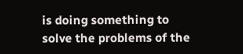is doing something to solve the problems of the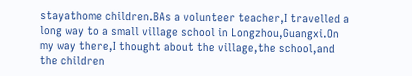stayathome children.BAs a volunteer teacher,I travelled a long way to a small village school in Longzhou,Guangxi.On my way there,I thought about the village,the school,and the children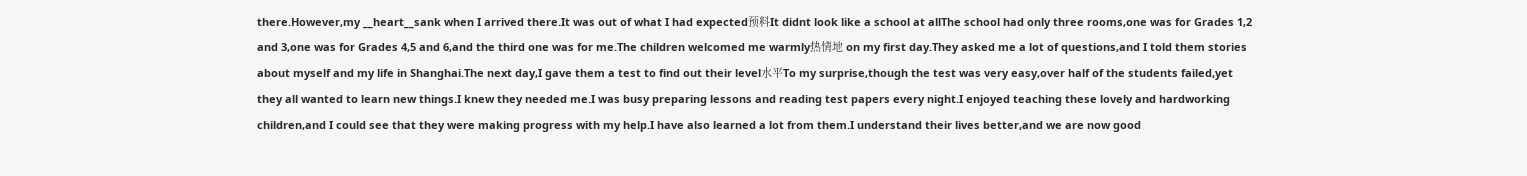there.However,my __heart__sank when I arrived there.It was out of what I had expected预料It didnt look like a school at allThe school had only three rooms,one was for Grades 1,2 and 3,one was for Grades 4,5 and 6,and the third one was for me.The children welcomed me warmly热情地 on my first day.They asked me a lot of questions,and I told them stories about myself and my life in Shanghai.The next day,I gave them a test to find out their level水平To my surprise,though the test was very easy,over half of the students failed,yet they all wanted to learn new things.I knew they needed me.I was busy preparing lessons and reading test papers every night.I enjoyed teaching these lovely and hardworking children,and I could see that they were making progress with my help.I have also learned a lot from them.I understand their lives better,and we are now good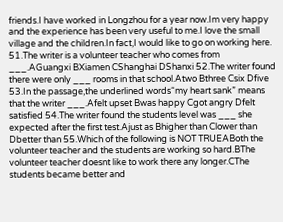friends.I have worked in Longzhou for a year now.Im very happy and the experience has been very useful to me.I love the small village and the children.In fact,I would like to go on working here. 51.The writer is a volunteer teacher who comes from ___.AGuangxi BXiamen CShanghai DShanxi 52.The writer found there were only ___ rooms in that school.Atwo Bthree Csix Dfive 53.In the passage,the underlined words“my heart sank” means that the writer ___.Afelt upset Bwas happy Cgot angry Dfelt satisfied 54.The writer found the students level was ___ she expected after the first test.Ajust as Bhigher than Clower than Dbetter than 55.Which of the following is NOT TRUEABoth the volunteer teacher and the students are working so hard.BThe volunteer teacher doesnt like to work there any longer.CThe students became better and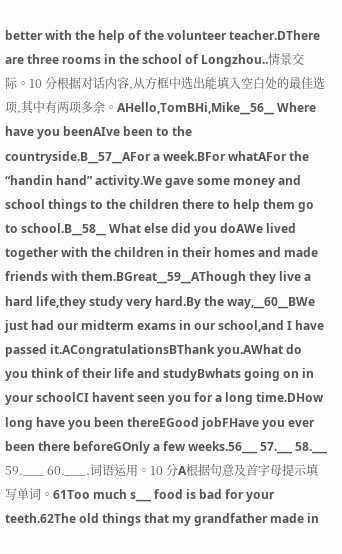better with the help of the volunteer teacher.DThere are three rooms in the school of Longzhou..情景交际。10 分根据对话内容,从方框中选出能填入空白处的最佳选项,其中有两项多余。AHello,TomBHi,Mike__56__ Where have you beenAIve been to the countryside.B__57__AFor a week.BFor whatAFor the “handin hand” activity.We gave some money and school things to the children there to help them go to school.B__58__ What else did you doAWe lived together with the children in their homes and made friends with them.BGreat__59__AThough they live a hard life,they study very hard.By the way,__60__BWe just had our midterm exams in our school,and I have passed it.ACongratulationsBThank you.AWhat do you think of their life and studyBwhats going on in your schoolCI havent seen you for a long time.DHow long have you been thereEGood jobFHave you ever been there beforeGOnly a few weeks.56___ 57.___ 58.___ 59.___ 60.___.词语运用。10 分A根据句意及首字母提示填写单词。61Too much s___ food is bad for your teeth.62The old things that my grandfather made in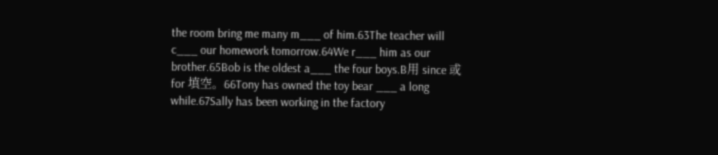the room bring me many m___ of him.63The teacher will c___ our homework tomorrow.64We r___ him as our brother.65Bob is the oldest a___ the four boys.B用 since 或 for 填空。66Tony has owned the toy bear ___ a long while.67Sally has been working in the factory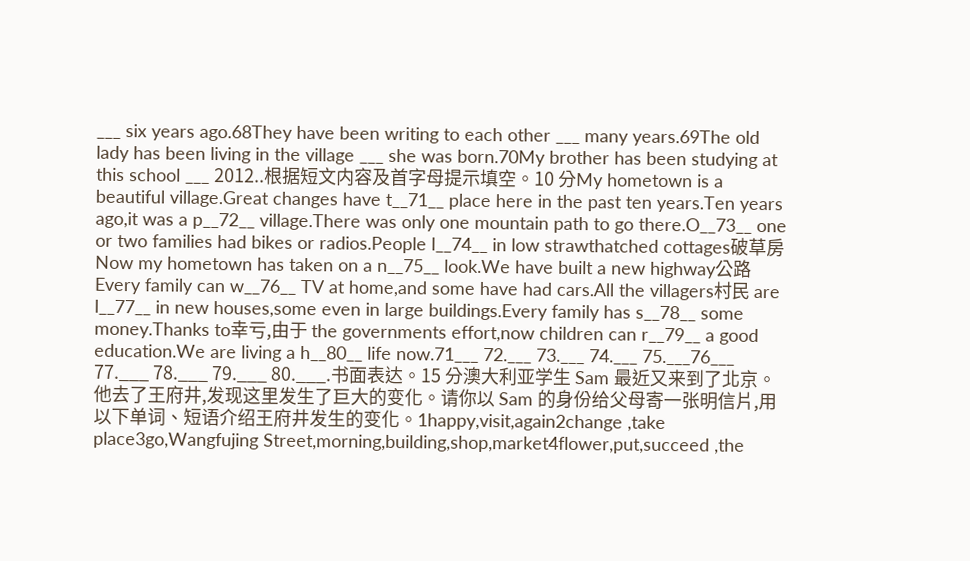___ six years ago.68They have been writing to each other ___ many years.69The old lady has been living in the village ___ she was born.70My brother has been studying at this school ___ 2012..根据短文内容及首字母提示填空。10 分My hometown is a beautiful village.Great changes have t__71__ place here in the past ten years.Ten years ago,it was a p__72__ village.There was only one mountain path to go there.O__73__ one or two families had bikes or radios.People l__74__ in low strawthatched cottages破草房Now my hometown has taken on a n__75__ look.We have built a new highway公路 Every family can w__76__ TV at home,and some have had cars.All the villagers村民 are l__77__ in new houses,some even in large buildings.Every family has s__78__ some money.Thanks to幸亏,由于 the governments effort,now children can r__79__ a good education.We are living a h__80__ life now.71___ 72.___ 73.___ 74.___ 75.___76___ 77.___ 78.___ 79.___ 80.___.书面表达。15 分澳大利亚学生 Sam 最近又来到了北京。他去了王府井,发现这里发生了巨大的变化。请你以 Sam 的身份给父母寄一张明信片,用以下单词、短语介绍王府井发生的变化。1happy,visit,again2change ,take place3go,Wangfujing Street,morning,building,shop,market4flower,put,succeed ,the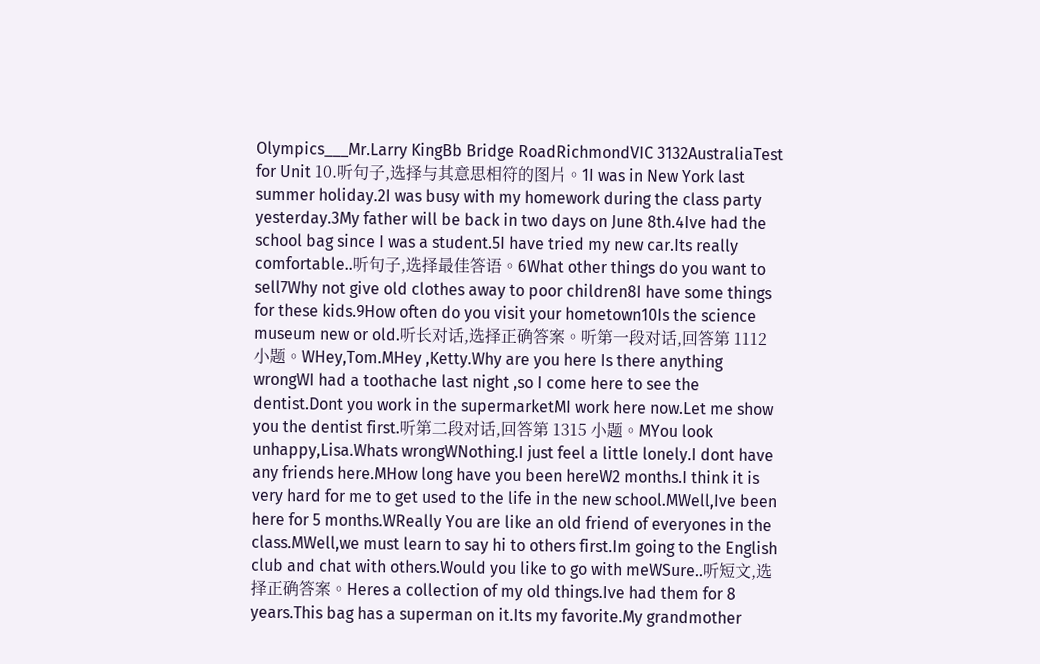Olympics___Mr.Larry KingBb Bridge RoadRichmondVIC 3132AustraliaTest for Unit 10.听句子,选择与其意思相符的图片。1I was in New York last summer holiday.2I was busy with my homework during the class party yesterday.3My father will be back in two days on June 8th.4Ive had the school bag since I was a student.5I have tried my new car.Its really comfortable..听句子,选择最佳答语。6What other things do you want to sell7Why not give old clothes away to poor children8I have some things for these kids.9How often do you visit your hometown10Is the science museum new or old.听长对话,选择正确答案。听第一段对话,回答第 1112 小题。WHey,Tom.MHey ,Ketty.Why are you here Is there anything wrongWI had a toothache last night ,so I come here to see the dentist.Dont you work in the supermarketMI work here now.Let me show you the dentist first.听第二段对话,回答第 1315 小题。MYou look unhappy,Lisa.Whats wrongWNothing.I just feel a little lonely.I dont have any friends here.MHow long have you been hereW2 months.I think it is very hard for me to get used to the life in the new school.MWell,Ive been here for 5 months.WReally You are like an old friend of everyones in the class.MWell,we must learn to say hi to others first.Im going to the English club and chat with others.Would you like to go with meWSure..听短文,选择正确答案。Heres a collection of my old things.Ive had them for 8 years.This bag has a superman on it.Its my favorite.My grandmother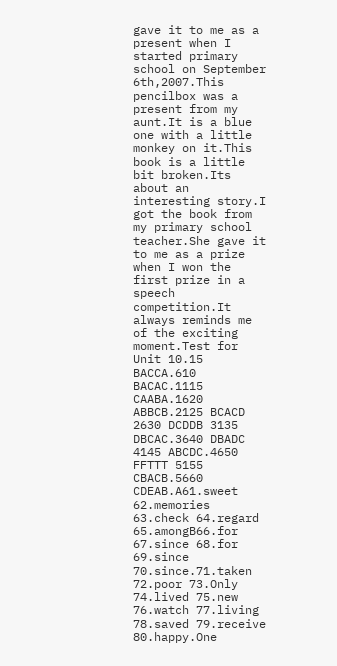gave it to me as a present when I started primary school on September 6th,2007.This pencilbox was a present from my aunt.It is a blue one with a little monkey on it.This book is a little bit broken.Its about an interesting story.I got the book from my primary school teacher.She gave it to me as a prize when I won the first prize in a speech competition.It always reminds me of the exciting moment.Test for Unit 10.15 BACCA.610 BACAC.1115 CAABA.1620 ABBCB.2125 BCACD 2630 DCDDB 3135 DBCAC.3640 DBADC 4145 ABCDC.4650 FFTTT 5155 CBACB.5660 CDEAB.A61.sweet 62.memories 63.check 64.regard 65.amongB66.for 67.since 68.for 69.since 70.since.71.taken 72.poor 73.Only 74.lived 75.new 76.watch 77.living 78.saved 79.receive 80.happy.One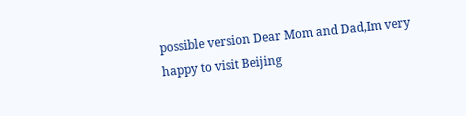possible version Dear Mom and Dad,Im very happy to visit Beijing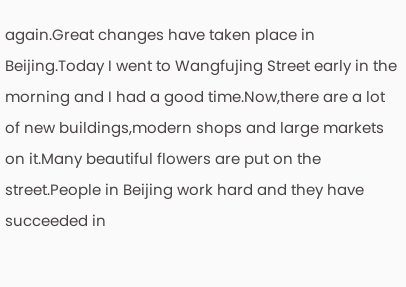again.Great changes have taken place in Beijing.Today I went to Wangfujing Street early in the morning and I had a good time.Now,there are a lot of new buildings,modern shops and large markets on it.Many beautiful flowers are put on the street.People in Beijing work hard and they have succeeded in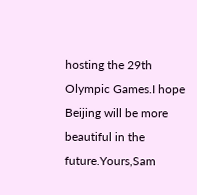hosting the 29th Olympic Games.I hope Beijing will be more beautiful in the future.Yours,Sam